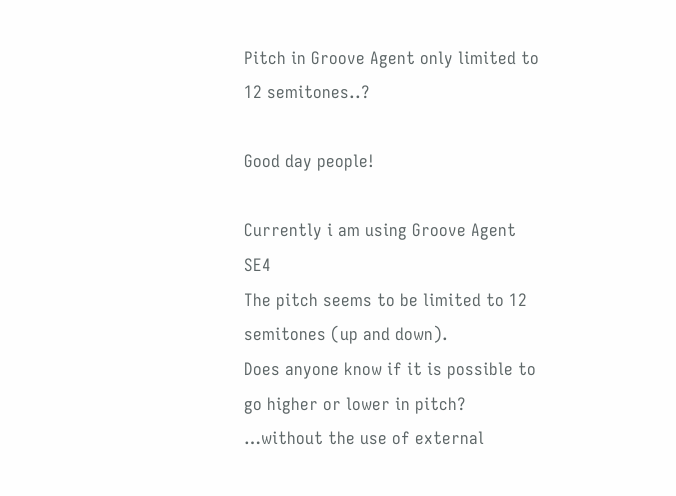Pitch in Groove Agent only limited to 12 semitones..?

Good day people!

Currently i am using Groove Agent SE4
The pitch seems to be limited to 12 semitones (up and down).
Does anyone know if it is possible to go higher or lower in pitch? …without the use of external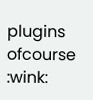plugins ofcourse :wink: